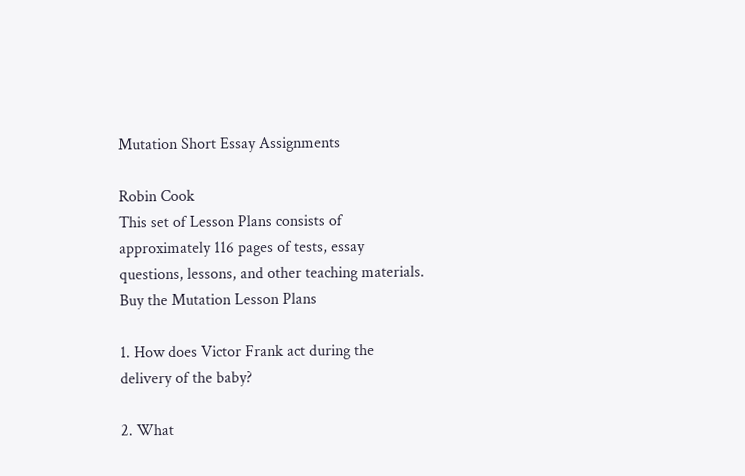Mutation Short Essay Assignments

Robin Cook
This set of Lesson Plans consists of approximately 116 pages of tests, essay questions, lessons, and other teaching materials.
Buy the Mutation Lesson Plans

1. How does Victor Frank act during the delivery of the baby?

2. What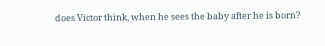does Victor think, when he sees the baby after he is born?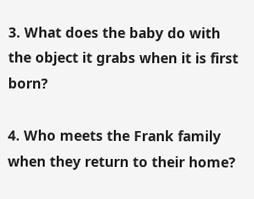3. What does the baby do with the object it grabs when it is first born?

4. Who meets the Frank family when they return to their home?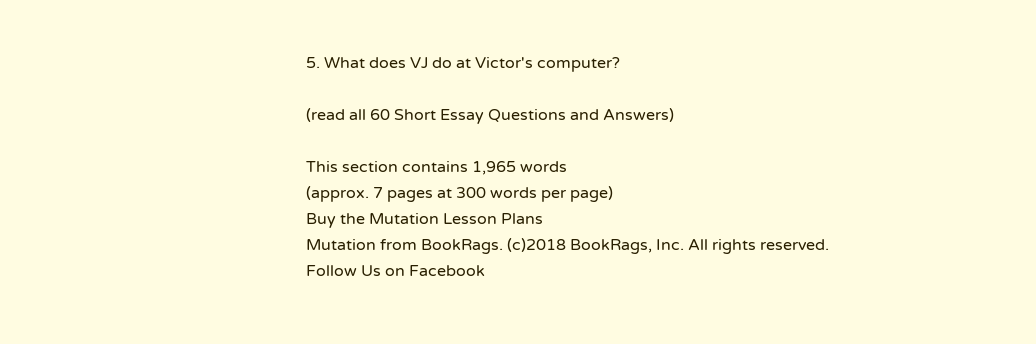5. What does VJ do at Victor's computer?

(read all 60 Short Essay Questions and Answers)

This section contains 1,965 words
(approx. 7 pages at 300 words per page)
Buy the Mutation Lesson Plans
Mutation from BookRags. (c)2018 BookRags, Inc. All rights reserved.
Follow Us on Facebook